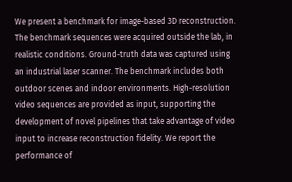We present a benchmark for image-based 3D reconstruction. The benchmark sequences were acquired outside the lab, in realistic conditions. Ground-truth data was captured using an industrial laser scanner. The benchmark includes both outdoor scenes and indoor environments. High-resolution video sequences are provided as input, supporting the development of novel pipelines that take advantage of video input to increase reconstruction fidelity. We report the performance of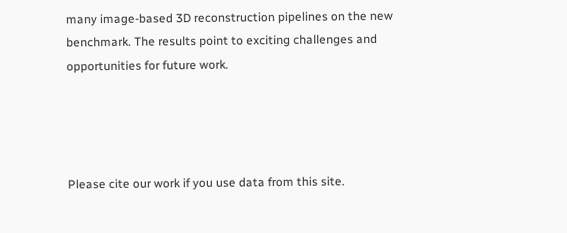many image-based 3D reconstruction pipelines on the new benchmark. The results point to exciting challenges and opportunities for future work.




Please cite our work if you use data from this site.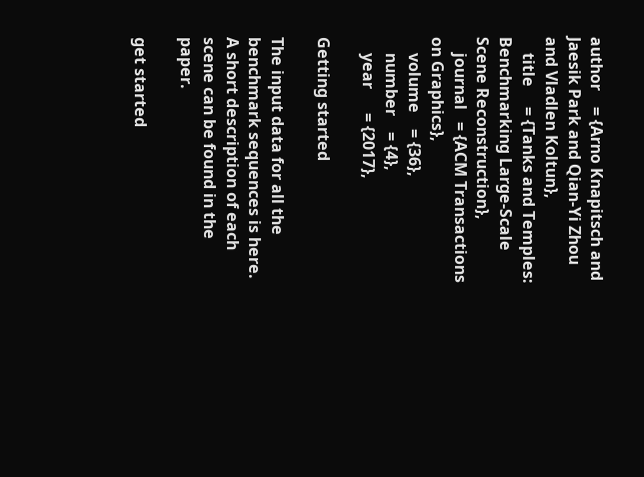author    = {Arno Knapitsch and Jaesik Park and Qian-Yi Zhou and Vladlen Koltun},
    title     = {Tanks and Temples: Benchmarking Large-Scale Scene Reconstruction},
    journal   = {ACM Transactions on Graphics},
    volume    = {36},
    number    = {4},
    year      = {2017},

Getting started

The input data for all the benchmark sequences is here. A short description of each scene can be found in the paper.

get started